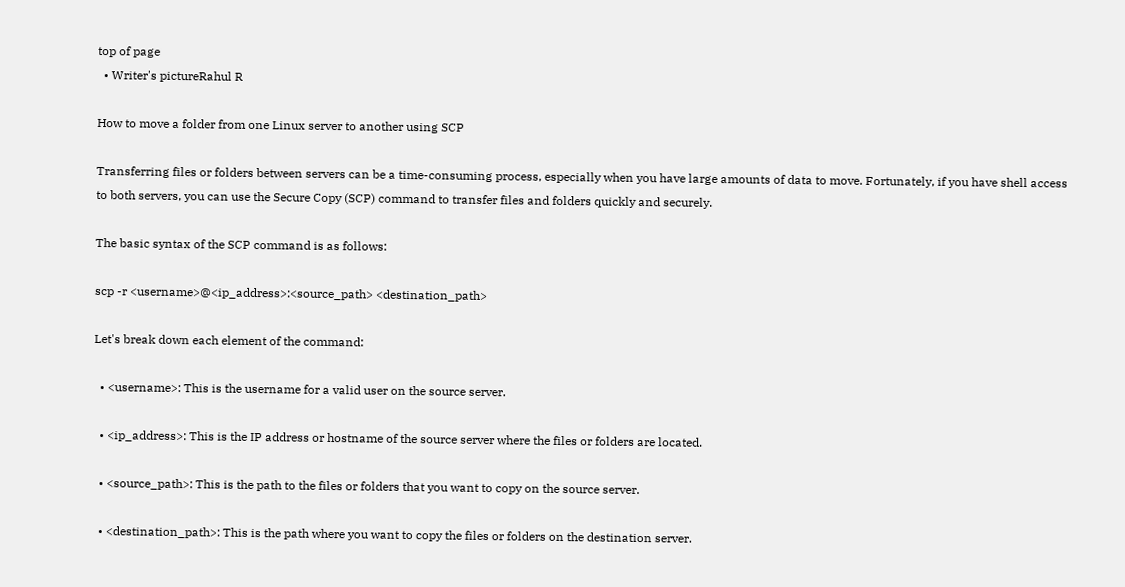top of page
  • Writer's pictureRahul R

How to move a folder from one Linux server to another using SCP

Transferring files or folders between servers can be a time-consuming process, especially when you have large amounts of data to move. Fortunately, if you have shell access to both servers, you can use the Secure Copy (SCP) command to transfer files and folders quickly and securely.

The basic syntax of the SCP command is as follows:

scp -r <username>@<ip_address>:<source_path> <destination_path>

Let's break down each element of the command:

  • <username>: This is the username for a valid user on the source server.

  • <ip_address>: This is the IP address or hostname of the source server where the files or folders are located.

  • <source_path>: This is the path to the files or folders that you want to copy on the source server.

  • <destination_path>: This is the path where you want to copy the files or folders on the destination server.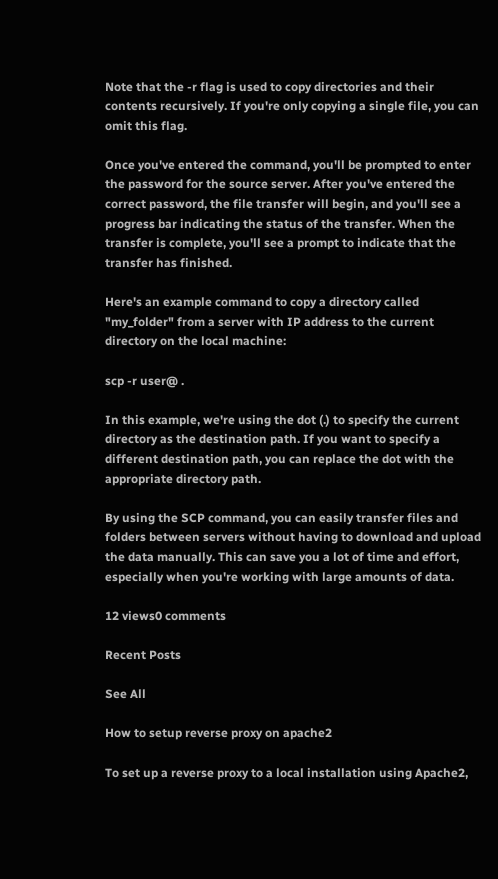Note that the -r flag is used to copy directories and their contents recursively. If you're only copying a single file, you can omit this flag.

Once you've entered the command, you'll be prompted to enter the password for the source server. After you've entered the correct password, the file transfer will begin, and you'll see a progress bar indicating the status of the transfer. When the transfer is complete, you'll see a prompt to indicate that the transfer has finished.

Here's an example command to copy a directory called "my_folder" from a server with IP address to the current directory on the local machine:

scp -r user@ .

In this example, we're using the dot (.) to specify the current directory as the destination path. If you want to specify a different destination path, you can replace the dot with the appropriate directory path.

By using the SCP command, you can easily transfer files and folders between servers without having to download and upload the data manually. This can save you a lot of time and effort, especially when you're working with large amounts of data.

12 views0 comments

Recent Posts

See All

How to setup reverse proxy on apache2

To set up a reverse proxy to a local installation using Apache2,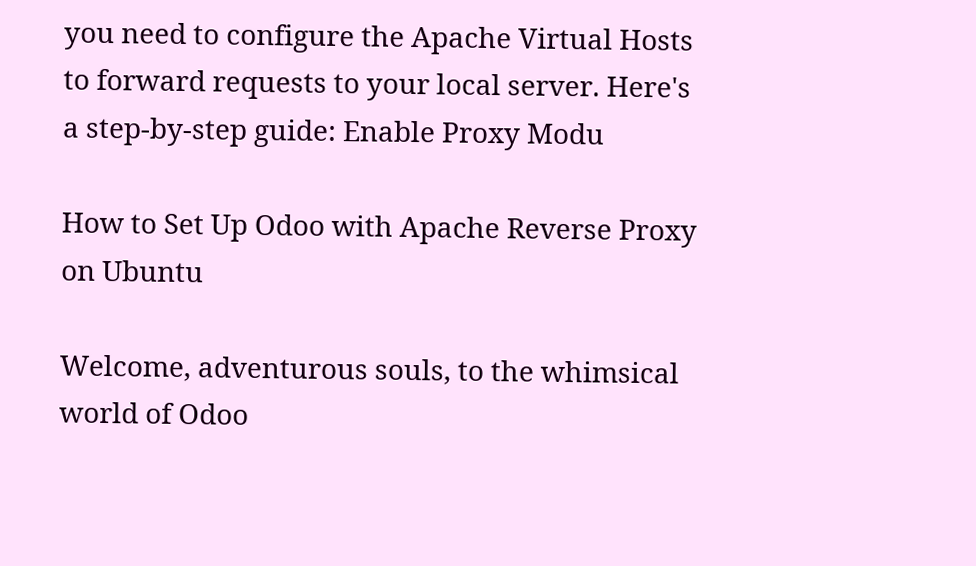you need to configure the Apache Virtual Hosts to forward requests to your local server. Here's a step-by-step guide: Enable Proxy Modu

How to Set Up Odoo with Apache Reverse Proxy on Ubuntu

Welcome, adventurous souls, to the whimsical world of Odoo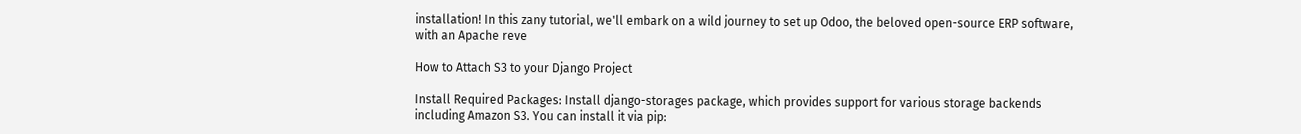installation! In this zany tutorial, we'll embark on a wild journey to set up Odoo, the beloved open-source ERP software, with an Apache reve

How to Attach S3 to your Django Project

Install Required Packages: Install django-storages package, which provides support for various storage backends including Amazon S3. You can install it via pip: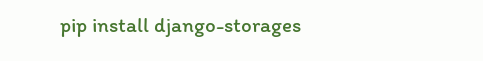pip install django-storages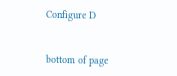Configure D


bottom of page